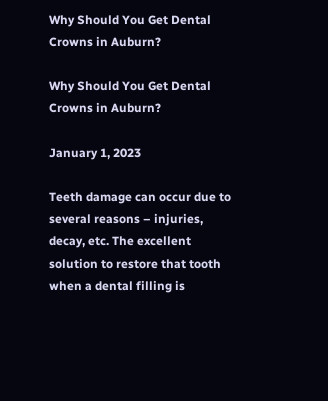Why Should You Get Dental Crowns in Auburn?

Why Should You Get Dental Crowns in Auburn?

January 1, 2023

Teeth damage can occur due to several reasons – injuries, decay, etc. The excellent solution to restore that tooth when a dental filling is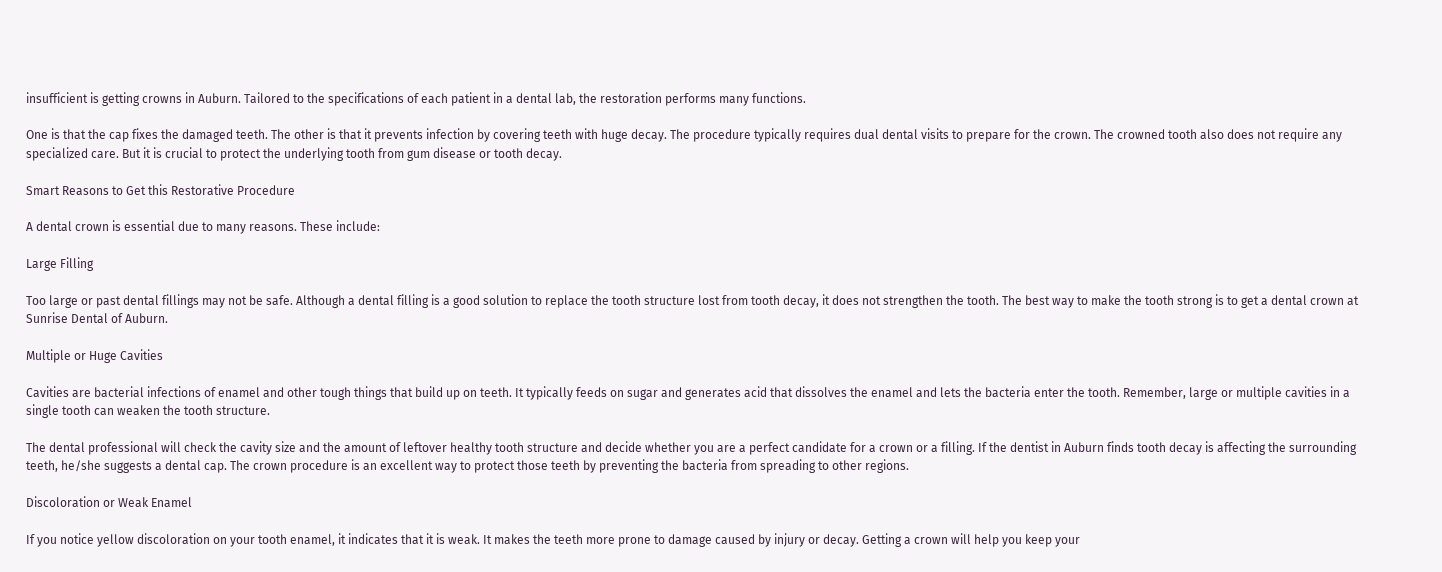insufficient is getting crowns in Auburn. Tailored to the specifications of each patient in a dental lab, the restoration performs many functions.

One is that the cap fixes the damaged teeth. The other is that it prevents infection by covering teeth with huge decay. The procedure typically requires dual dental visits to prepare for the crown. The crowned tooth also does not require any specialized care. But it is crucial to protect the underlying tooth from gum disease or tooth decay.

Smart Reasons to Get this Restorative Procedure

A dental crown is essential due to many reasons. These include:

Large Filling

Too large or past dental fillings may not be safe. Although a dental filling is a good solution to replace the tooth structure lost from tooth decay, it does not strengthen the tooth. The best way to make the tooth strong is to get a dental crown at Sunrise Dental of Auburn.

Multiple or Huge Cavities

Cavities are bacterial infections of enamel and other tough things that build up on teeth. It typically feeds on sugar and generates acid that dissolves the enamel and lets the bacteria enter the tooth. Remember, large or multiple cavities in a single tooth can weaken the tooth structure.

The dental professional will check the cavity size and the amount of leftover healthy tooth structure and decide whether you are a perfect candidate for a crown or a filling. If the dentist in Auburn finds tooth decay is affecting the surrounding teeth, he/she suggests a dental cap. The crown procedure is an excellent way to protect those teeth by preventing the bacteria from spreading to other regions.

Discoloration or Weak Enamel

If you notice yellow discoloration on your tooth enamel, it indicates that it is weak. It makes the teeth more prone to damage caused by injury or decay. Getting a crown will help you keep your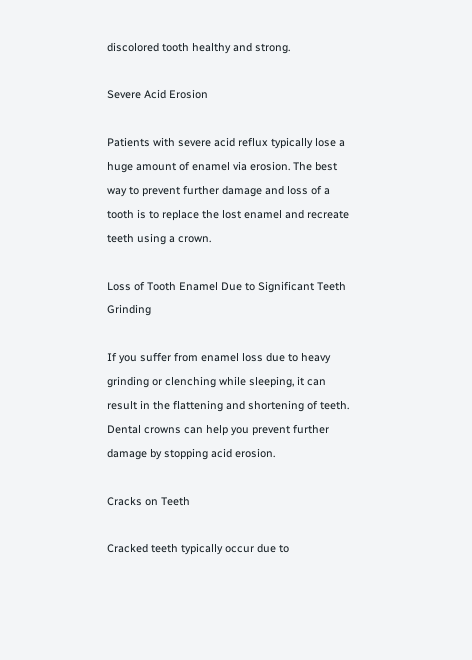discolored tooth healthy and strong.

Severe Acid Erosion

Patients with severe acid reflux typically lose a huge amount of enamel via erosion. The best way to prevent further damage and loss of a tooth is to replace the lost enamel and recreate teeth using a crown.

Loss of Tooth Enamel Due to Significant Teeth Grinding

If you suffer from enamel loss due to heavy grinding or clenching while sleeping, it can result in the flattening and shortening of teeth. Dental crowns can help you prevent further damage by stopping acid erosion.

Cracks on Teeth

Cracked teeth typically occur due to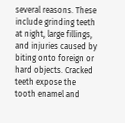several reasons. These include grinding teeth at night, large fillings, and injuries caused by biting onto foreign or hard objects. Cracked teeth expose the tooth enamel and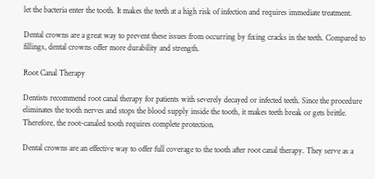let the bacteria enter the tooth. It makes the teeth at a high risk of infection and requires immediate treatment.

Dental crowns are a great way to prevent these issues from occurring by fixing cracks in the teeth. Compared to fillings, dental crowns offer more durability and strength.

Root Canal Therapy

Dentists recommend root canal therapy for patients with severely decayed or infected teeth. Since the procedure eliminates the tooth nerves and stops the blood supply inside the tooth, it makes teeth break or gets brittle. Therefore, the root-canaled tooth requires complete protection.

Dental crowns are an effective way to offer full coverage to the tooth after root canal therapy. They serve as a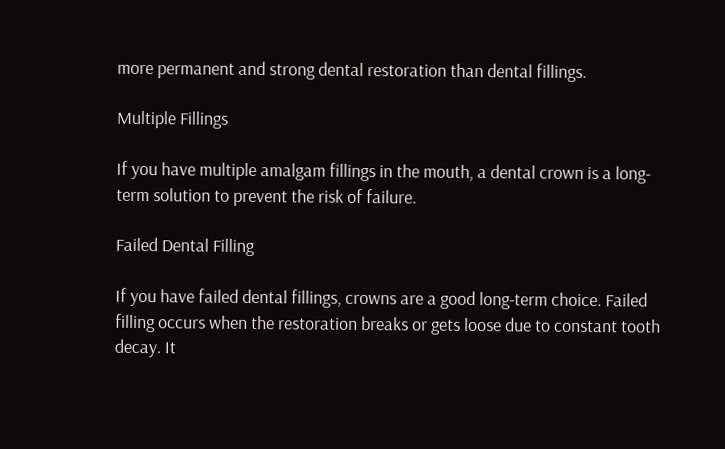more permanent and strong dental restoration than dental fillings.

Multiple Fillings

If you have multiple amalgam fillings in the mouth, a dental crown is a long-term solution to prevent the risk of failure.

Failed Dental Filling

If you have failed dental fillings, crowns are a good long-term choice. Failed filling occurs when the restoration breaks or gets loose due to constant tooth decay. It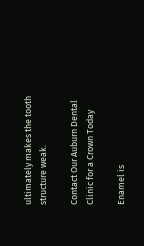ultimately makes the tooth structure weak.

Contact Our Auburn Dental Clinic for a Crown Today

Enamel is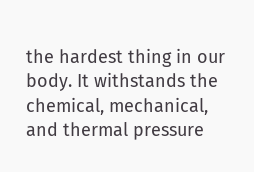the hardest thing in our body. It withstands the chemical, mechanical, and thermal pressure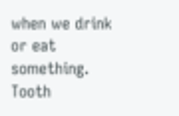when we drink or eat something. Tooth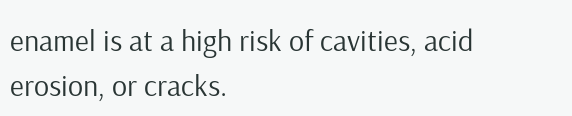enamel is at a high risk of cavities, acid erosion, or cracks.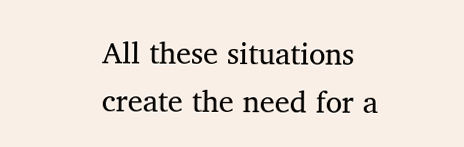All these situations create the need for a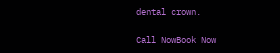dental crown.

Call NowBook Now